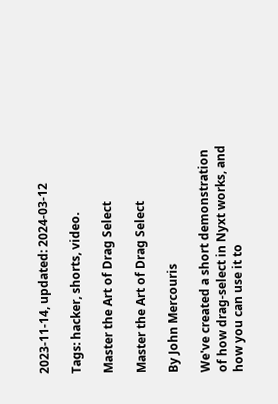2023-11-14, updated: 2024-03-12

Tags: hacker, shorts, video.

Master the Art of Drag Select

Master the Art of Drag Select

By John Mercouris

We've created a short demonstration of how drag-select in Nyxt works, and how you can use it to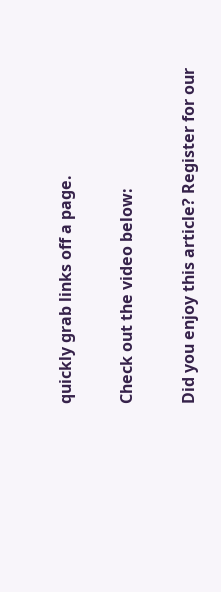quickly grab links off a page.

Check out the video below:

Did you enjoy this article? Register for our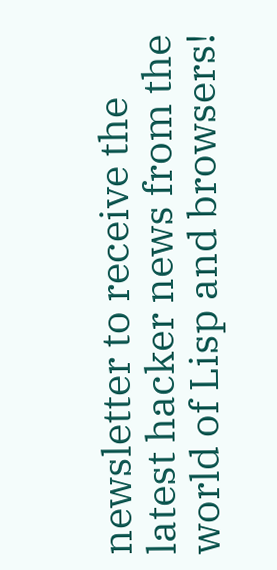newsletter to receive the latest hacker news from the world of Lisp and browsers!